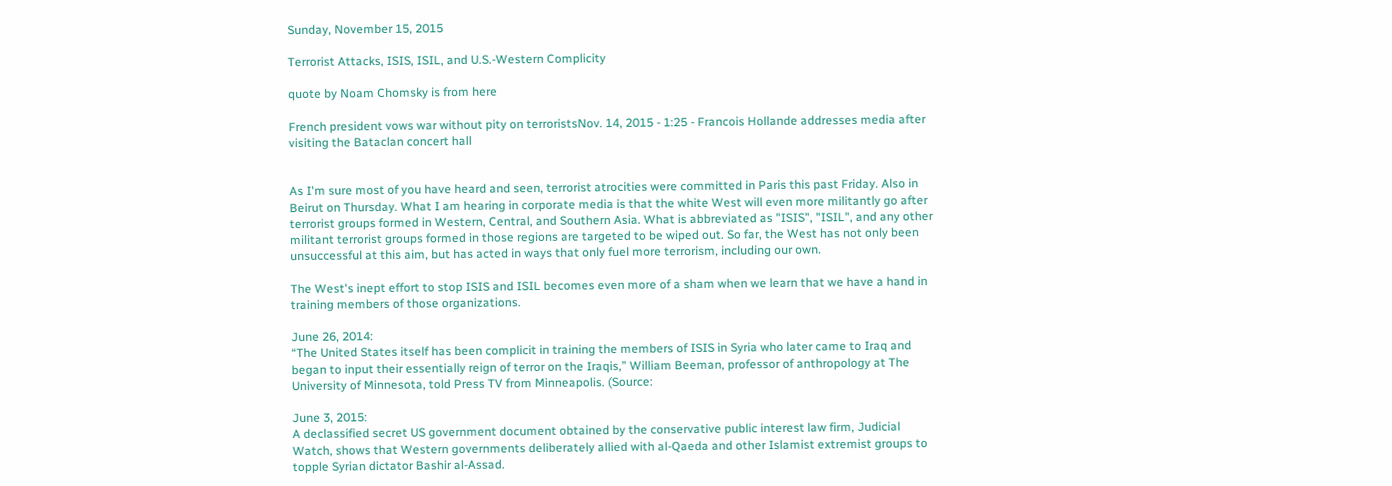Sunday, November 15, 2015

Terrorist Attacks, ISIS, ISIL, and U.S.-Western Complicity

quote by Noam Chomsky is from here

French president vows war without pity on terroristsNov. 14, 2015 - 1:25 - Francois Hollande addresses media after visiting the Bataclan concert hall


As I'm sure most of you have heard and seen, terrorist atrocities were committed in Paris this past Friday. Also in Beirut on Thursday. What I am hearing in corporate media is that the white West will even more militantly go after terrorist groups formed in Western, Central, and Southern Asia. What is abbreviated as "ISIS", "ISIL", and any other militant terrorist groups formed in those regions are targeted to be wiped out. So far, the West has not only been unsuccessful at this aim, but has acted in ways that only fuel more terrorism, including our own.

The West's inept effort to stop ISIS and ISIL becomes even more of a sham when we learn that we have a hand in training members of those organizations.

June 26, 2014:
“The United States itself has been complicit in training the members of ISIS in Syria who later came to Iraq and began to input their essentially reign of terror on the Iraqis,” William Beeman, professor of anthropology at The University of Minnesota, told Press TV from Minneapolis. (Source:

June 3, 2015:
A declassified secret US government document obtained by the conservative public interest law firm, Judicial Watch, shows that Western governments deliberately allied with al-Qaeda and other Islamist extremist groups to topple Syrian dictator Bashir al-Assad.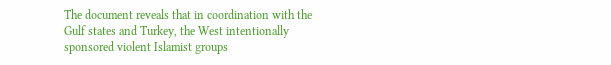The document reveals that in coordination with the Gulf states and Turkey, the West intentionally sponsored violent Islamist groups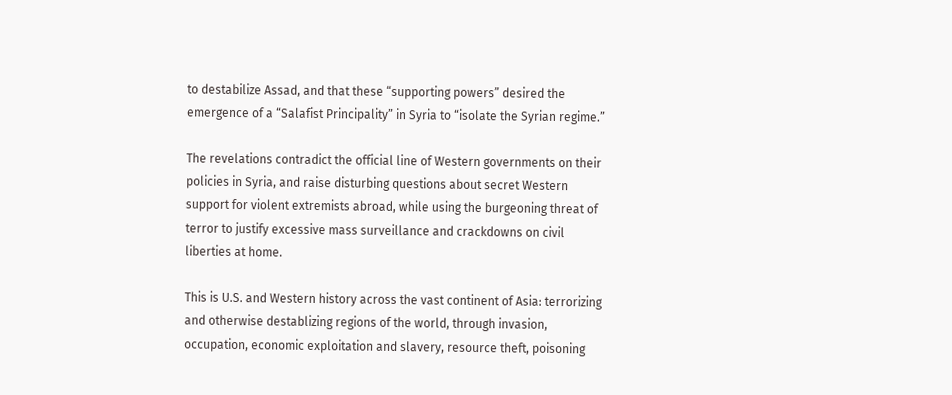to destabilize Assad, and that these “supporting powers” desired the emergence of a “Salafist Principality” in Syria to “isolate the Syrian regime.”

The revelations contradict the official line of Western governments on their policies in Syria, and raise disturbing questions about secret Western support for violent extremists abroad, while using the burgeoning threat of terror to justify excessive mass surveillance and crackdowns on civil liberties at home.

This is U.S. and Western history across the vast continent of Asia: terrorizing and otherwise destablizing regions of the world, through invasion, occupation, economic exploitation and slavery, resource theft, poisoning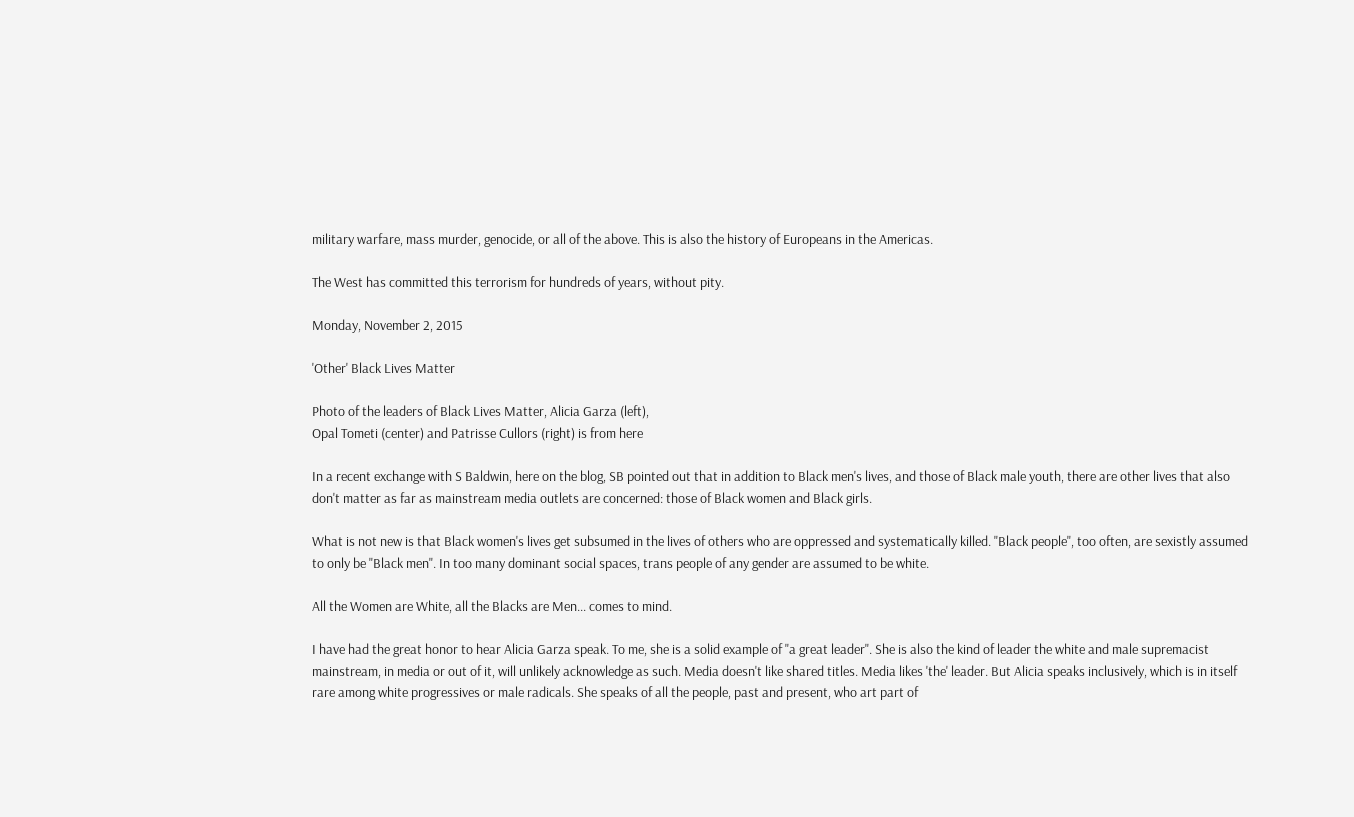military warfare, mass murder, genocide, or all of the above. This is also the history of Europeans in the Americas.

The West has committed this terrorism for hundreds of years, without pity.

Monday, November 2, 2015

'Other' Black Lives Matter

Photo of the leaders of Black Lives Matter, Alicia Garza (left),
Opal Tometi (center) and Patrisse Cullors (right) is from here

In a recent exchange with S Baldwin, here on the blog, SB pointed out that in addition to Black men's lives, and those of Black male youth, there are other lives that also don't matter as far as mainstream media outlets are concerned: those of Black women and Black girls.

What is not new is that Black women's lives get subsumed in the lives of others who are oppressed and systematically killed. "Black people", too often, are sexistly assumed to only be "Black men". In too many dominant social spaces, trans people of any gender are assumed to be white.

All the Women are White, all the Blacks are Men... comes to mind.

I have had the great honor to hear Alicia Garza speak. To me, she is a solid example of "a great leader". She is also the kind of leader the white and male supremacist mainstream, in media or out of it, will unlikely acknowledge as such. Media doesn't like shared titles. Media likes 'the' leader. But Alicia speaks inclusively, which is in itself rare among white progressives or male radicals. She speaks of all the people, past and present, who art part of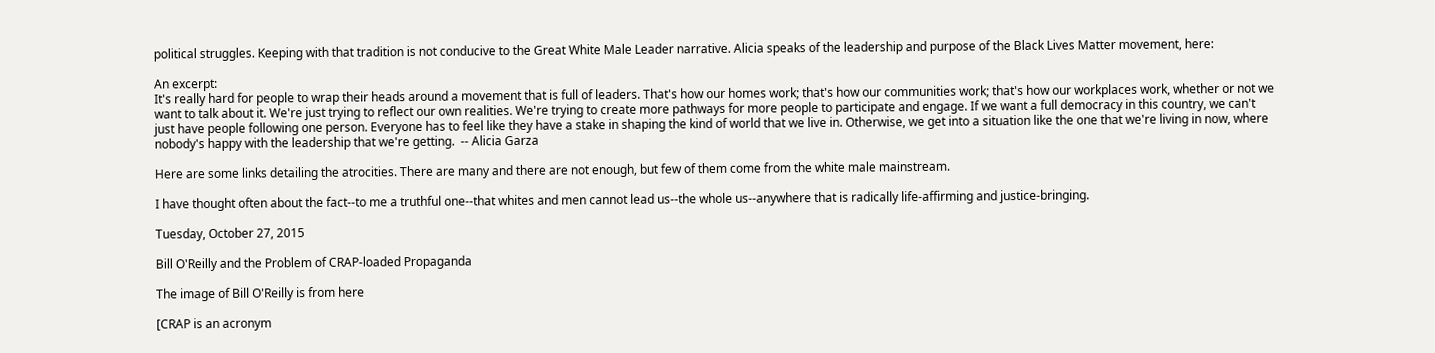political struggles. Keeping with that tradition is not conducive to the Great White Male Leader narrative. Alicia speaks of the leadership and purpose of the Black Lives Matter movement, here:

An excerpt:
It's really hard for people to wrap their heads around a movement that is full of leaders. That's how our homes work; that's how our communities work; that's how our workplaces work, whether or not we want to talk about it. We're just trying to reflect our own realities. We're trying to create more pathways for more people to participate and engage. If we want a full democracy in this country, we can't just have people following one person. Everyone has to feel like they have a stake in shaping the kind of world that we live in. Otherwise, we get into a situation like the one that we're living in now, where nobody's happy with the leadership that we're getting.  -- Alicia Garza

Here are some links detailing the atrocities. There are many and there are not enough, but few of them come from the white male mainstream.

I have thought often about the fact--to me a truthful one--that whites and men cannot lead us--the whole us--anywhere that is radically life-affirming and justice-bringing.

Tuesday, October 27, 2015

Bill O'Reilly and the Problem of CRAP-loaded Propaganda

The image of Bill O'Reilly is from here

[CRAP is an acronym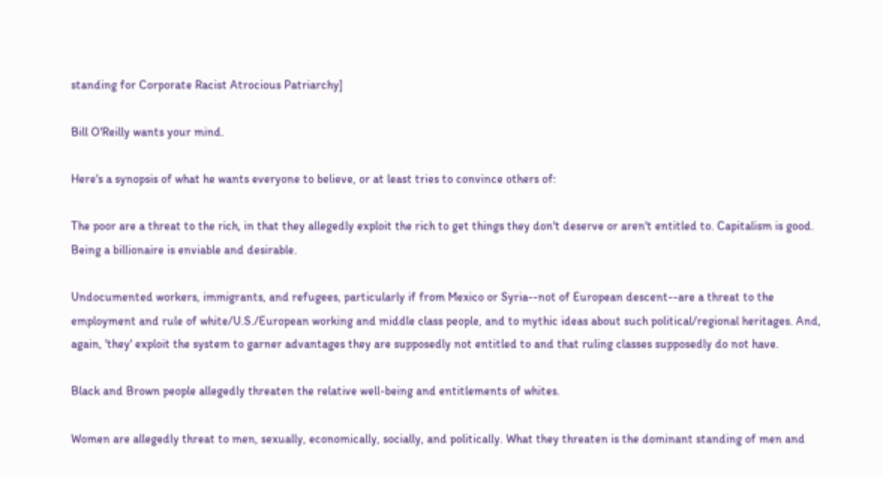standing for Corporate Racist Atrocious Patriarchy]

Bill O'Reilly wants your mind.

Here's a synopsis of what he wants everyone to believe, or at least tries to convince others of:

The poor are a threat to the rich, in that they allegedly exploit the rich to get things they don't deserve or aren't entitled to. Capitalism is good. Being a billionaire is enviable and desirable.

Undocumented workers, immigrants, and refugees, particularly if from Mexico or Syria--not of European descent--are a threat to the employment and rule of white/U.S./European working and middle class people, and to mythic ideas about such political/regional heritages. And, again, 'they' exploit the system to garner advantages they are supposedly not entitled to and that ruling classes supposedly do not have.

Black and Brown people allegedly threaten the relative well-being and entitlements of whites.

Women are allegedly threat to men, sexually, economically, socially, and politically. What they threaten is the dominant standing of men and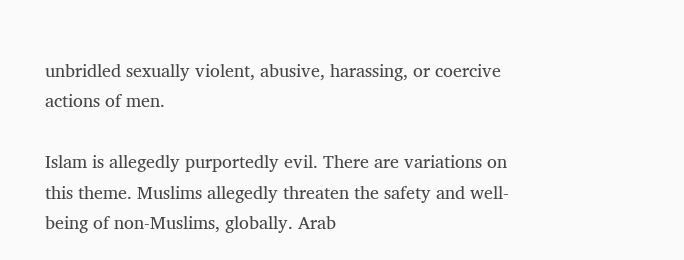unbridled sexually violent, abusive, harassing, or coercive actions of men.

Islam is allegedly purportedly evil. There are variations on this theme. Muslims allegedly threaten the safety and well-being of non-Muslims, globally. Arab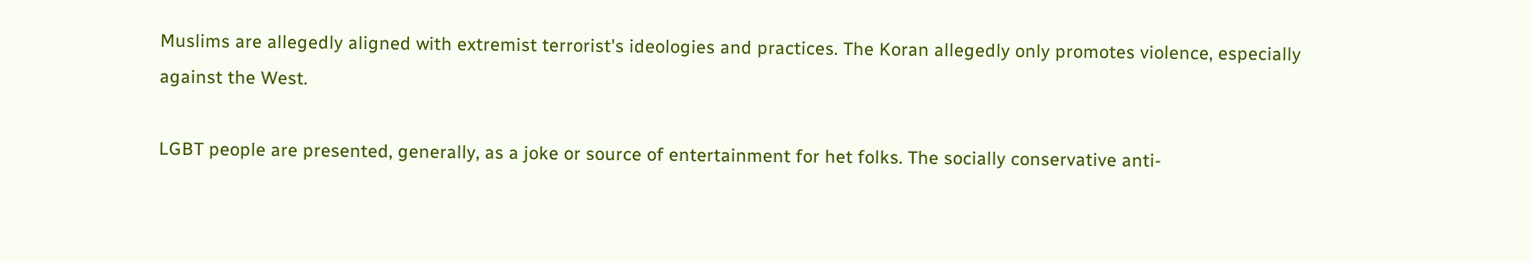Muslims are allegedly aligned with extremist terrorist's ideologies and practices. The Koran allegedly only promotes violence, especially against the West.

LGBT people are presented, generally, as a joke or source of entertainment for het folks. The socially conservative anti-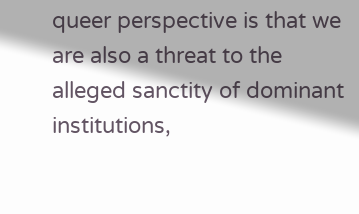queer perspective is that we are also a threat to the alleged sanctity of dominant institutions,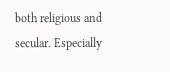both religious and secular. Especially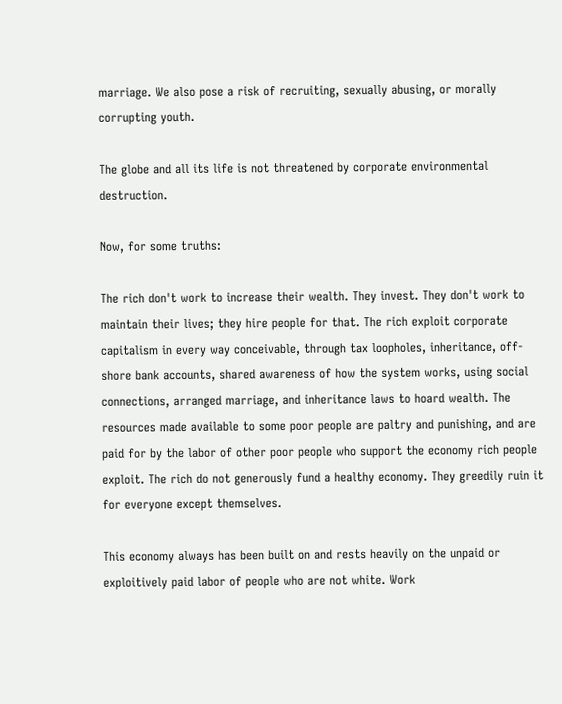marriage. We also pose a risk of recruiting, sexually abusing, or morally corrupting youth.

The globe and all its life is not threatened by corporate environmental destruction.

Now, for some truths:

The rich don't work to increase their wealth. They invest. They don't work to maintain their lives; they hire people for that. The rich exploit corporate capitalism in every way conceivable, through tax loopholes, inheritance, off-shore bank accounts, shared awareness of how the system works, using social connections, arranged marriage, and inheritance laws to hoard wealth. The resources made available to some poor people are paltry and punishing, and are paid for by the labor of other poor people who support the economy rich people exploit. The rich do not generously fund a healthy economy. They greedily ruin it for everyone except themselves.

This economy always has been built on and rests heavily on the unpaid or exploitively paid labor of people who are not white. Work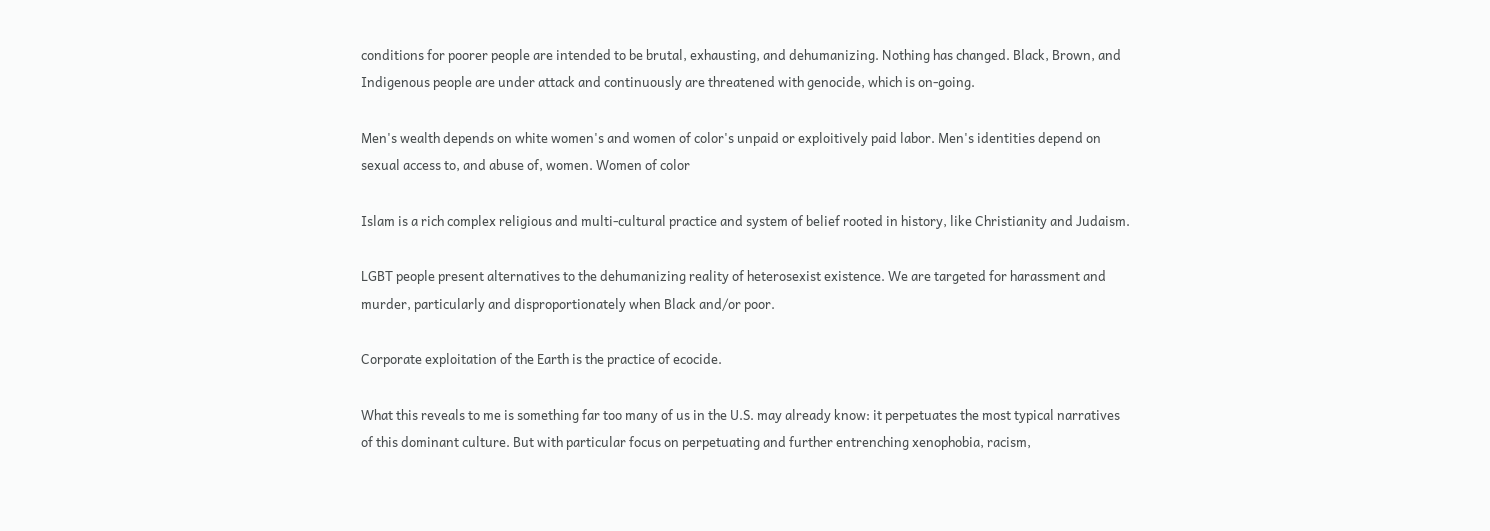conditions for poorer people are intended to be brutal, exhausting, and dehumanizing. Nothing has changed. Black, Brown, and Indigenous people are under attack and continuously are threatened with genocide, which is on-going.

Men's wealth depends on white women's and women of color's unpaid or exploitively paid labor. Men's identities depend on sexual access to, and abuse of, women. Women of color

Islam is a rich complex religious and multi-cultural practice and system of belief rooted in history, like Christianity and Judaism.

LGBT people present alternatives to the dehumanizing reality of heterosexist existence. We are targeted for harassment and murder, particularly and disproportionately when Black and/or poor.

Corporate exploitation of the Earth is the practice of ecocide.

What this reveals to me is something far too many of us in the U.S. may already know: it perpetuates the most typical narratives of this dominant culture. But with particular focus on perpetuating and further entrenching xenophobia, racism,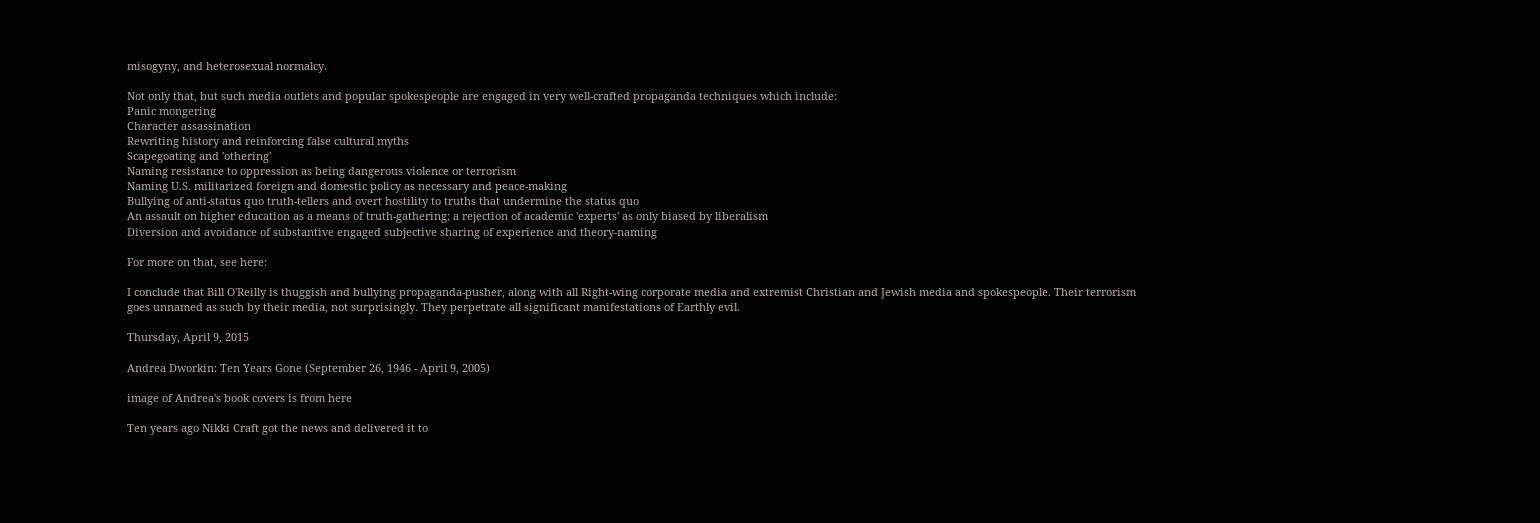misogyny, and heterosexual normalcy.

Not only that, but such media outlets and popular spokespeople are engaged in very well-crafted propaganda techniques which include:
Panic mongering
Character assassination
Rewriting history and reinforcing false cultural myths
Scapegoating and 'othering'
Naming resistance to oppression as being dangerous violence or terrorism
Naming U.S. militarized foreign and domestic policy as necessary and peace-making
Bullying of anti-status quo truth-tellers and overt hostility to truths that undermine the status quo
An assault on higher education as a means of truth-gathering; a rejection of academic 'experts' as only biased by liberalism
Diversion and avoidance of substantive engaged subjective sharing of experience and theory-naming

For more on that, see here:

I conclude that Bill O'Reilly is thuggish and bullying propaganda-pusher, along with all Right-wing corporate media and extremist Christian and Jewish media and spokespeople. Their terrorism goes unnamed as such by their media, not surprisingly. They perpetrate all significant manifestations of Earthly evil.

Thursday, April 9, 2015

Andrea Dworkin: Ten Years Gone (September 26, 1946 - April 9, 2005)

image of Andrea's book covers is from here

Ten years ago Nikki Craft got the news and delivered it to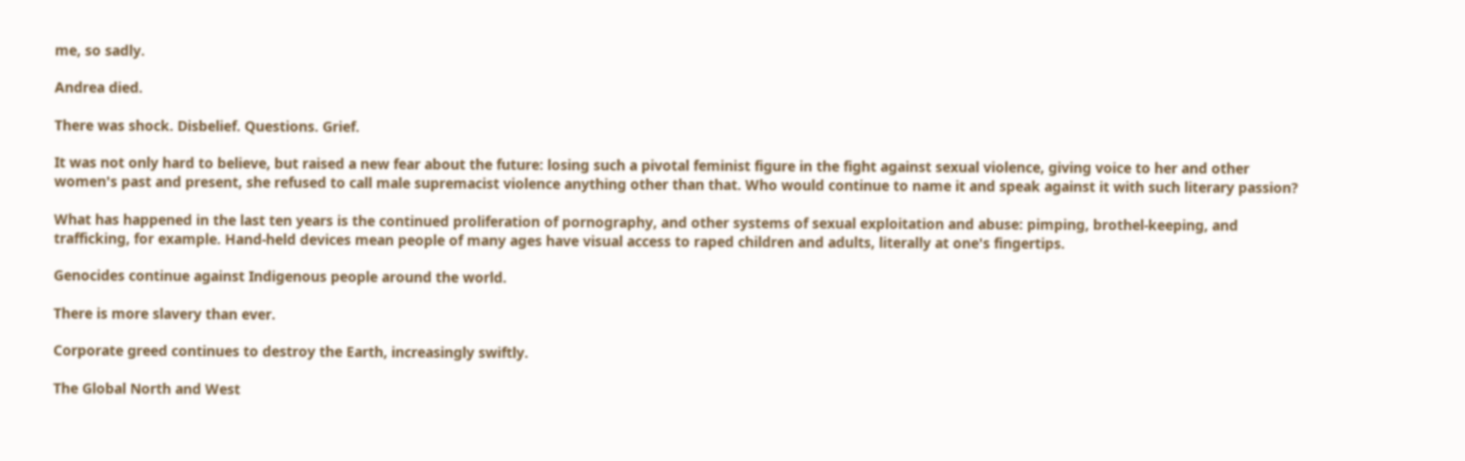me, so sadly.

Andrea died.

There was shock. Disbelief. Questions. Grief.

It was not only hard to believe, but raised a new fear about the future: losing such a pivotal feminist figure in the fight against sexual violence, giving voice to her and other women's past and present, she refused to call male supremacist violence anything other than that. Who would continue to name it and speak against it with such literary passion?

What has happened in the last ten years is the continued proliferation of pornography, and other systems of sexual exploitation and abuse: pimping, brothel-keeping, and trafficking, for example. Hand-held devices mean people of many ages have visual access to raped children and adults, literally at one's fingertips.

Genocides continue against Indigenous people around the world.

There is more slavery than ever.

Corporate greed continues to destroy the Earth, increasingly swiftly.

The Global North and West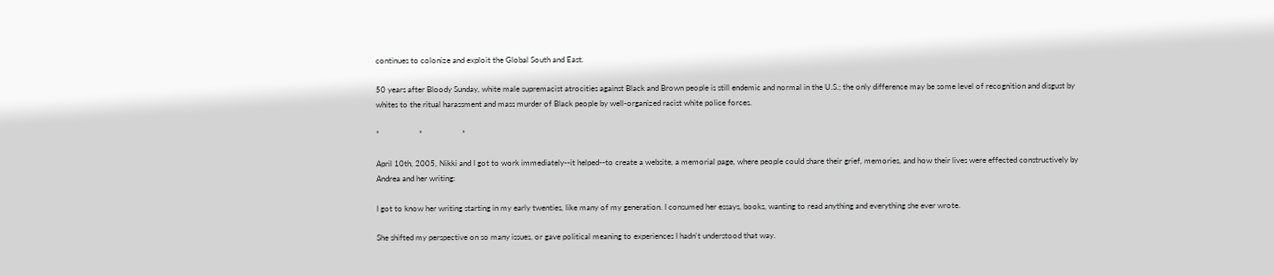continues to colonize and exploit the Global South and East.

50 years after Bloody Sunday, white male supremacist atrocities against Black and Brown people is still endemic and normal in the U.S.; the only difference may be some level of recognition and disgust by whites to the ritual harassment and mass murder of Black people by well-organized racist white police forces.

*                    *                    *

April 10th, 2005, Nikki and I got to work immediately--it helped--to create a website, a memorial page, where people could share their grief, memories, and how their lives were effected constructively by Andrea and her writing:

I got to know her writing starting in my early twenties, like many of my generation. I consumed her essays, books, wanting to read anything and everything she ever wrote.

She shifted my perspective on so many issues, or gave political meaning to experiences I hadn't understood that way.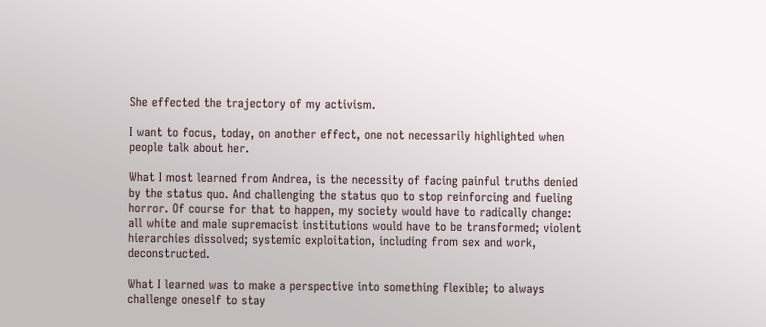She effected the trajectory of my activism.

I want to focus, today, on another effect, one not necessarily highlighted when people talk about her.

What I most learned from Andrea, is the necessity of facing painful truths denied by the status quo. And challenging the status quo to stop reinforcing and fueling horror. Of course for that to happen, my society would have to radically change: all white and male supremacist institutions would have to be transformed; violent hierarchies dissolved; systemic exploitation, including from sex and work, deconstructed.

What I learned was to make a perspective into something flexible; to always challenge oneself to stay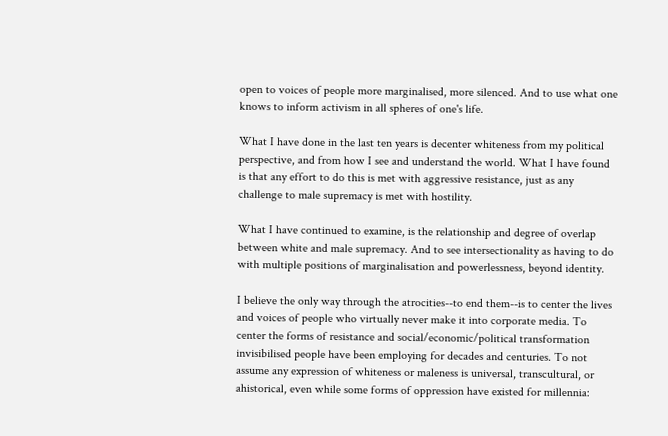open to voices of people more marginalised, more silenced. And to use what one knows to inform activism in all spheres of one's life.

What I have done in the last ten years is decenter whiteness from my political perspective, and from how I see and understand the world. What I have found is that any effort to do this is met with aggressive resistance, just as any challenge to male supremacy is met with hostility.

What I have continued to examine, is the relationship and degree of overlap between white and male supremacy. And to see intersectionality as having to do with multiple positions of marginalisation and powerlessness, beyond identity.

I believe the only way through the atrocities--to end them--is to center the lives and voices of people who virtually never make it into corporate media. To center the forms of resistance and social/economic/political transformation invisibilised people have been employing for decades and centuries. To not assume any expression of whiteness or maleness is universal, transcultural, or ahistorical, even while some forms of oppression have existed for millennia: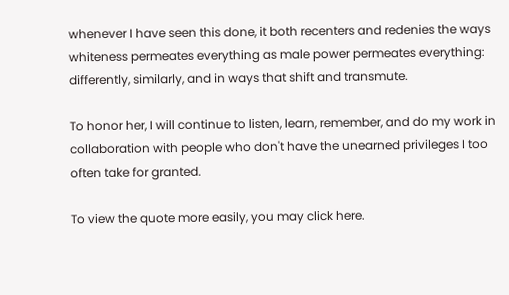whenever I have seen this done, it both recenters and redenies the ways whiteness permeates everything as male power permeates everything: differently, similarly, and in ways that shift and transmute.

To honor her, I will continue to listen, learn, remember, and do my work in collaboration with people who don't have the unearned privileges I too often take for granted.

To view the quote more easily, you may click here.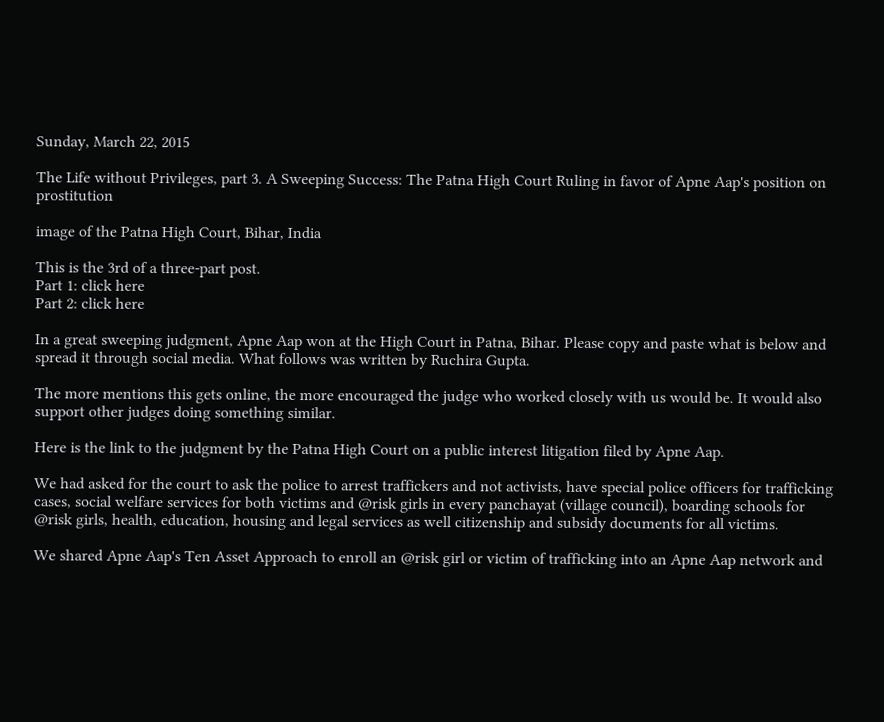Sunday, March 22, 2015

The Life without Privileges, part 3. A Sweeping Success: The Patna High Court Ruling in favor of Apne Aap's position on prostitution

image of the Patna High Court, Bihar, India

This is the 3rd of a three-part post.
Part 1: click here
Part 2: click here

In a great sweeping judgment, Apne Aap won at the High Court in Patna, Bihar. Please copy and paste what is below and spread it through social media. What follows was written by Ruchira Gupta.

The more mentions this gets online, the more encouraged the judge who worked closely with us would be. It would also support other judges doing something similar.

Here is the link to the judgment by the Patna High Court on a public interest litigation filed by Apne Aap.

We had asked for the court to ask the police to arrest traffickers and not activists, have special police officers for trafficking cases, social welfare services for both victims and @risk girls in every panchayat (village council), boarding schools for @risk girls, health, education, housing and legal services as well citizenship and subsidy documents for all victims.

We shared Apne Aap's Ten Asset Approach to enroll an @risk girl or victim of trafficking into an Apne Aap network and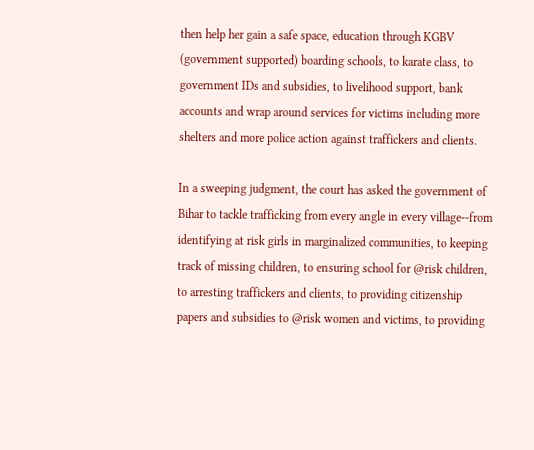then help her gain a safe space, education through KGBV (government supported) boarding schools, to karate class, to government IDs and subsidies, to livelihood support, bank accounts and wrap around services for victims including more shelters and more police action against traffickers and clients.

In a sweeping judgment, the court has asked the government of Bihar to tackle trafficking from every angle in every village--from identifying at risk girls in marginalized communities, to keeping track of missing children, to ensuring school for @risk children, to arresting traffickers and clients, to providing citizenship papers and subsidies to @risk women and victims, to providing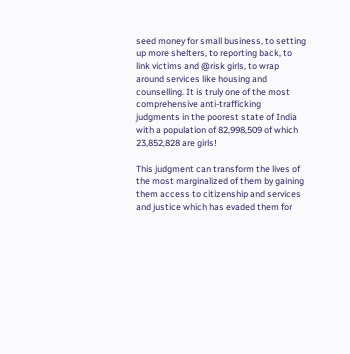seed money for small business, to setting up more shelters, to reporting back, to link victims and @risk girls, to wrap around services like housing and counselling. It is truly one of the most comprehensive anti-trafficking judgments in the poorest state of India with a population of 82,998,509 of which 23,852,828 are girls!

This judgment can transform the lives of the most marginalized of them by gaining them access to citizenship and services and justice which has evaded them for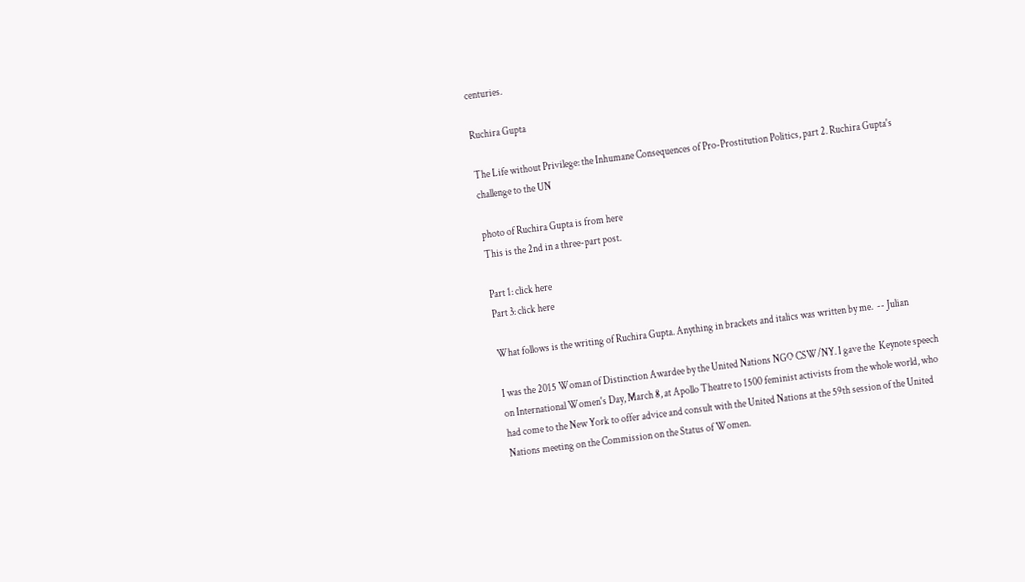centuries.

Ruchira Gupta

The Life without Privilege: the Inhumane Consequences of Pro-Prostitution Politics, part 2. Ruchira Gupta's challenge to the UN

photo of Ruchira Gupta is from here
This is the 2nd in a three-part post.

Part 1: click here
Part 3: click here

What follows is the writing of Ruchira Gupta. Anything in brackets and italics was written by me.  -- Julian

I was the 2015 Woman of Distinction Awardee by the United Nations NGO CSW/NY. I gave the  Keynote speech on International Women's Day, March 8, at Apollo Theatre to 1500 feminist activists from the whole world, who had come to the New York to offer advice and consult with the United Nations at the 59th session of the United Nations meeting on the Commission on the Status of Women.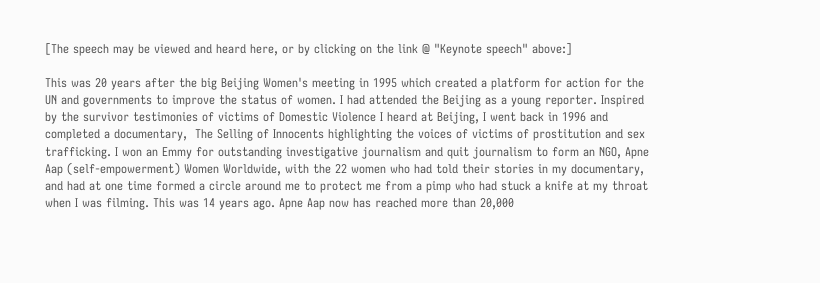[The speech may be viewed and heard here, or by clicking on the link @ "Keynote speech" above:]

This was 20 years after the big Beijing Women's meeting in 1995 which created a platform for action for the UN and governments to improve the status of women. I had attended the Beijing as a young reporter. Inspired by the survivor testimonies of victims of Domestic Violence I heard at Beijing, I went back in 1996 and completed a documentary,  The Selling of Innocents highlighting the voices of victims of prostitution and sex trafficking. I won an Emmy for outstanding investigative journalism and quit journalism to form an NGO, Apne Aap (self-empowerment) Women Worldwide, with the 22 women who had told their stories in my documentary, and had at one time formed a circle around me to protect me from a pimp who had stuck a knife at my throat when I was filming. This was 14 years ago. Apne Aap now has reached more than 20,000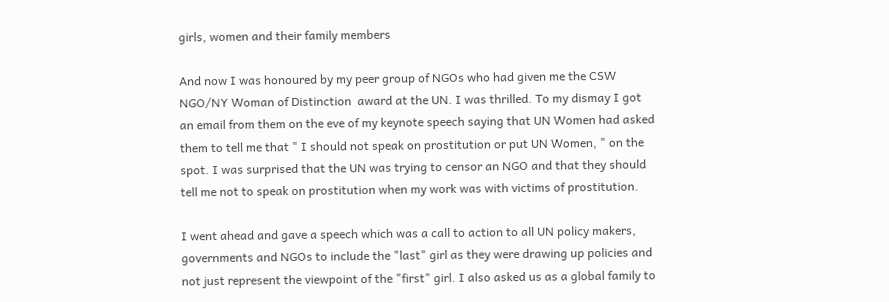girls, women and their family members

And now I was honoured by my peer group of NGOs who had given me the CSW NGO/NY Woman of Distinction  award at the UN. I was thrilled. To my dismay I got an email from them on the eve of my keynote speech saying that UN Women had asked them to tell me that " I should not speak on prostitution or put UN Women, " on the spot. I was surprised that the UN was trying to censor an NGO and that they should tell me not to speak on prostitution when my work was with victims of prostitution.

I went ahead and gave a speech which was a call to action to all UN policy makers, governments and NGOs to include the "last" girl as they were drawing up policies and not just represent the viewpoint of the "first" girl. I also asked us as a global family to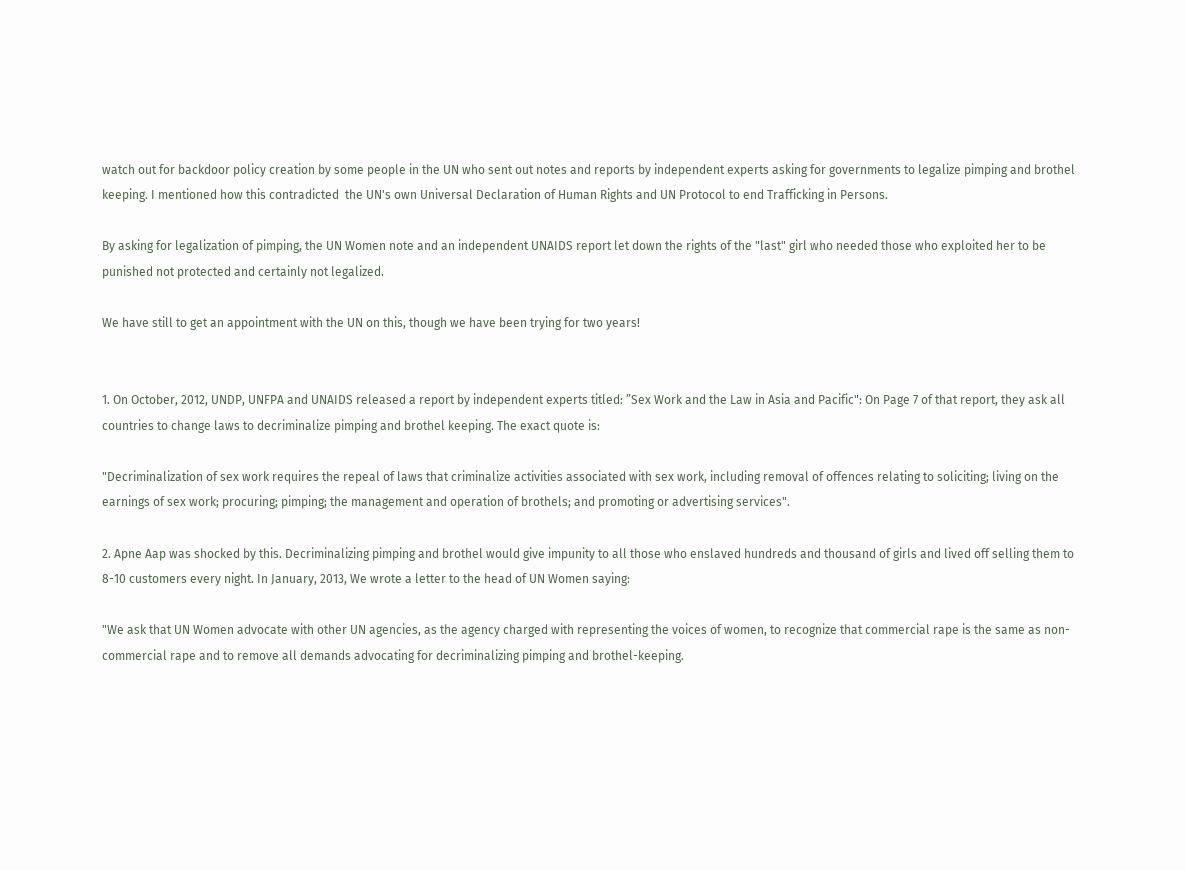watch out for backdoor policy creation by some people in the UN who sent out notes and reports by independent experts asking for governments to legalize pimping and brothel keeping. I mentioned how this contradicted  the UN's own Universal Declaration of Human Rights and UN Protocol to end Trafficking in Persons.

By asking for legalization of pimping, the UN Women note and an independent UNAIDS report let down the rights of the "last" girl who needed those who exploited her to be punished not protected and certainly not legalized.

We have still to get an appointment with the UN on this, though we have been trying for two years!


1. On October, 2012, UNDP, UNFPA and UNAIDS released a report by independent experts titled: ”Sex Work and the Law in Asia and Pacific": On Page 7 of that report, they ask all countries to change laws to decriminalize pimping and brothel keeping. The exact quote is:

"Decriminalization of sex work requires the repeal of laws that criminalize activities associated with sex work, including removal of offences relating to soliciting; living on the earnings of sex work; procuring; pimping; the management and operation of brothels; and promoting or advertising services".

2. Apne Aap was shocked by this. Decriminalizing pimping and brothel would give impunity to all those who enslaved hundreds and thousand of girls and lived off selling them to 8-10 customers every night. In January, 2013, We wrote a letter to the head of UN Women saying:

"We ask that UN Women advocate with other UN agencies, as the agency charged with representing the voices of women, to recognize that commercial rape is the same as non-commercial rape and to remove all demands advocating for decriminalizing pimping and brothel-keeping.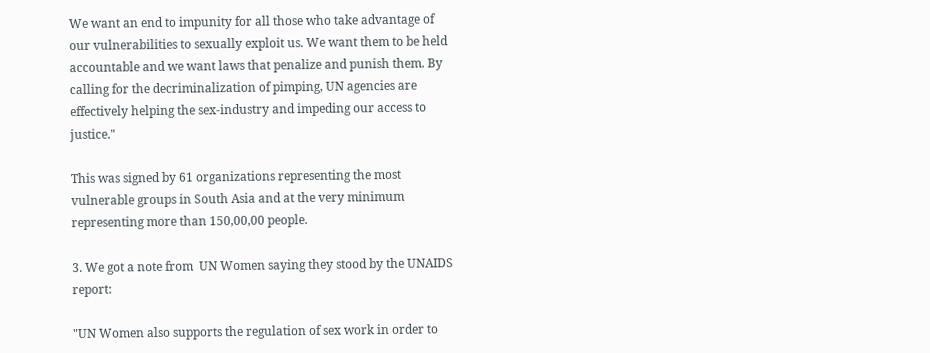We want an end to impunity for all those who take advantage of our vulnerabilities to sexually exploit us. We want them to be held accountable and we want laws that penalize and punish them. By calling for the decriminalization of pimping, UN agencies are effectively helping the sex-industry and impeding our access to justice."

This was signed by 61 organizations representing the most vulnerable groups in South Asia and at the very minimum representing more than 150,00,00 people.

3. We got a note from  UN Women saying they stood by the UNAIDS report:

"UN Women also supports the regulation of sex work in order to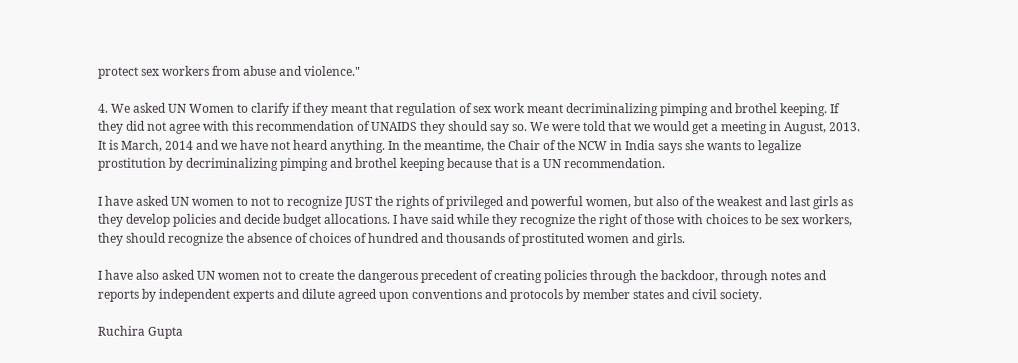protect sex workers from abuse and violence."

4. We asked UN Women to clarify if they meant that regulation of sex work meant decriminalizing pimping and brothel keeping. If they did not agree with this recommendation of UNAIDS they should say so. We were told that we would get a meeting in August, 2013. It is March, 2014 and we have not heard anything. In the meantime, the Chair of the NCW in India says she wants to legalize prostitution by decriminalizing pimping and brothel keeping because that is a UN recommendation.

I have asked UN women to not to recognize JUST the rights of privileged and powerful women, but also of the weakest and last girls as they develop policies and decide budget allocations. I have said while they recognize the right of those with choices to be sex workers, they should recognize the absence of choices of hundred and thousands of prostituted women and girls.

I have also asked UN women not to create the dangerous precedent of creating policies through the backdoor, through notes and reports by independent experts and dilute agreed upon conventions and protocols by member states and civil society.

Ruchira Gupta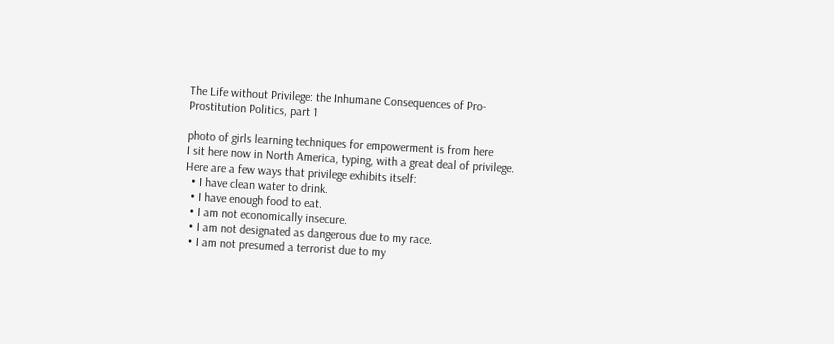The Life without Privilege: the Inhumane Consequences of Pro-Prostitution Politics, part 1

photo of girls learning techniques for empowerment is from here
I sit here now in North America, typing, with a great deal of privilege. Here are a few ways that privilege exhibits itself:
  • I have clean water to drink.
  • I have enough food to eat.
  • I am not economically insecure.
  • I am not designated as dangerous due to my race.
  • I am not presumed a terrorist due to my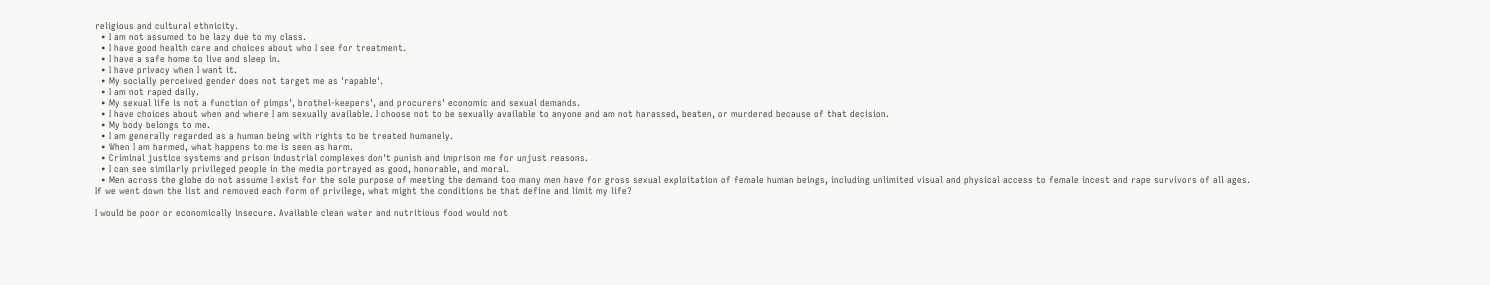religious and cultural ethnicity.
  • I am not assumed to be lazy due to my class.
  • I have good health care and choices about who I see for treatment.
  • I have a safe home to live and sleep in.
  • I have privacy when I want it.
  • My socially perceived gender does not target me as 'rapable'.
  • I am not raped daily.
  • My sexual life is not a function of pimps', brothel-keepers', and procurers' economic and sexual demands.
  • I have choices about when and where I am sexually available. I choose not to be sexually available to anyone and am not harassed, beaten, or murdered because of that decision.
  • My body belongs to me.
  • I am generally regarded as a human being with rights to be treated humanely.
  • When I am harmed, what happens to me is seen as harm.
  • Criminal justice systems and prison industrial complexes don't punish and imprison me for unjust reasons.
  • I can see similarly privileged people in the media portrayed as good, honorable, and moral.
  • Men across the globe do not assume I exist for the sole purpose of meeting the demand too many men have for gross sexual exploitation of female human beings, including unlimited visual and physical access to female incest and rape survivors of all ages.
If we went down the list and removed each form of privilege, what might the conditions be that define and limit my life?

I would be poor or economically insecure. Available clean water and nutritious food would not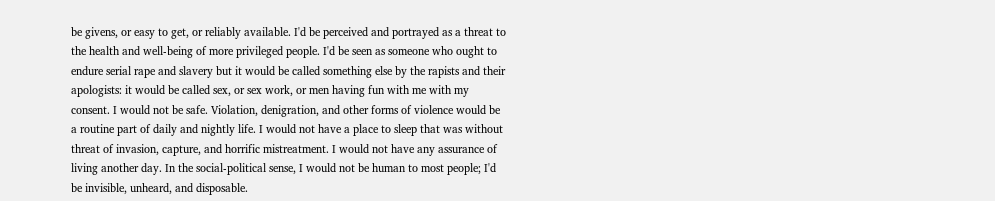be givens, or easy to get, or reliably available. I'd be perceived and portrayed as a threat to the health and well-being of more privileged people. I'd be seen as someone who ought to endure serial rape and slavery but it would be called something else by the rapists and their apologists: it would be called sex, or sex work, or men having fun with me with my consent. I would not be safe. Violation, denigration, and other forms of violence would be a routine part of daily and nightly life. I would not have a place to sleep that was without threat of invasion, capture, and horrific mistreatment. I would not have any assurance of living another day. In the social-political sense, I would not be human to most people; I'd be invisible, unheard, and disposable.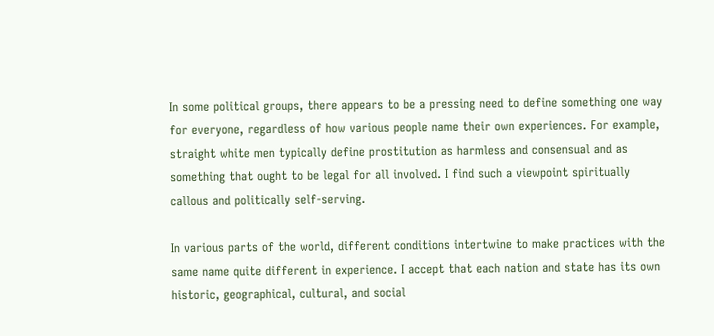In some political groups, there appears to be a pressing need to define something one way for everyone, regardless of how various people name their own experiences. For example, straight white men typically define prostitution as harmless and consensual and as something that ought to be legal for all involved. I find such a viewpoint spiritually callous and politically self-serving.

In various parts of the world, different conditions intertwine to make practices with the same name quite different in experience. I accept that each nation and state has its own historic, geographical, cultural, and social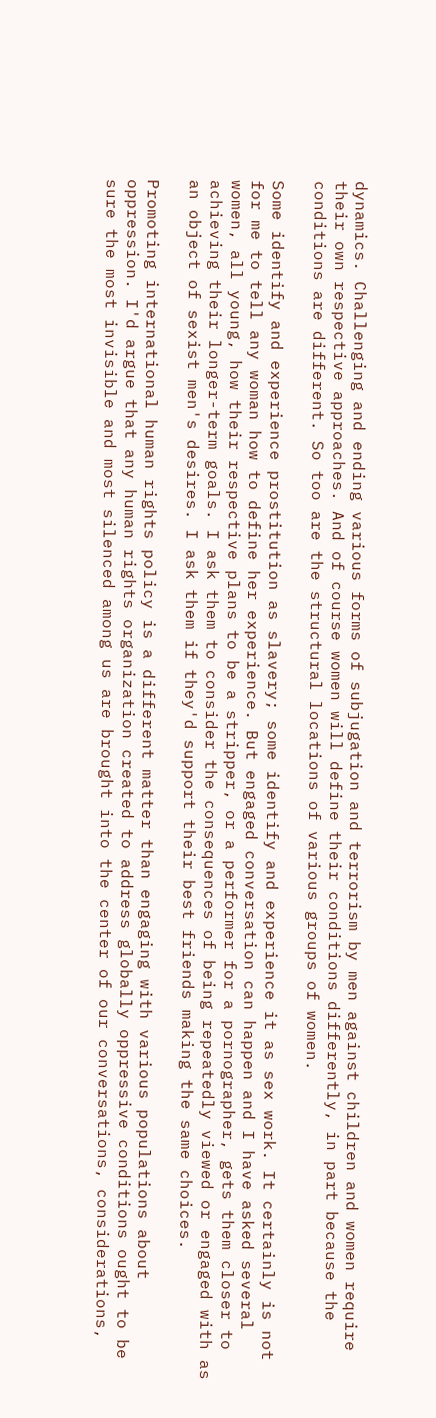dynamics. Challenging and ending various forms of subjugation and terrorism by men against children and women require their own respective approaches. And of course women will define their conditions differently, in part because the conditions are different. So too are the structural locations of various groups of women.

Some identify and experience prostitution as slavery; some identify and experience it as sex work. It certainly is not for me to tell any woman how to define her experience. But engaged conversation can happen and I have asked several women, all young, how their respective plans to be a stripper, or a performer for a pornographer, gets them closer to achieving their longer-term goals. I ask them to consider the consequences of being repeatedly viewed or engaged with as an object of sexist men's desires. I ask them if they'd support their best friends making the same choices.

Promoting international human rights policy is a different matter than engaging with various populations about oppression. I'd argue that any human rights organization created to address globally oppressive conditions ought to be sure the most invisible and most silenced among us are brought into the center of our conversations, considerations,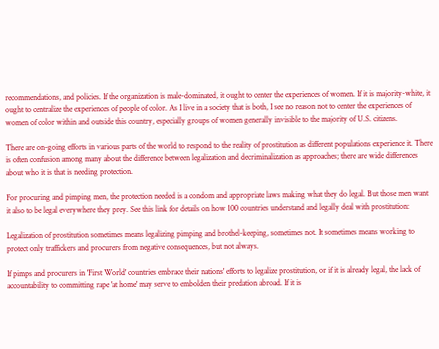recommendations, and policies. If the organization is male-dominated, it ought to center the experiences of women. If it is majority-white, it ought to centralize the experiences of people of color. As I live in a society that is both, I see no reason not to center the experiences of women of color within and outside this country, especially groups of women generally invisible to the majority of U.S. citizens.

There are on-going efforts in various parts of the world to respond to the reality of prostitution as different populations experience it. There is often confusion among many about the difference between legalization and decriminalization as approaches; there are wide differences about who it is that is needing protection.

For procuring and pimping men, the protection needed is a condom and appropriate laws making what they do legal. But those men want it also to be legal everywhere they prey. See this link for details on how 100 countries understand and legally deal with prostitution:

Legalization of prostitution sometimes means legalizing pimping and brothel-keeping, sometimes not. It sometimes means working to protect only traffickers and procurers from negative consequences, but not always.

If pimps and procurers in 'First World' countries embrace their nations' efforts to legalize prostitution, or if it is already legal, the lack of accountability to committing rape 'at home' may serve to embolden their predation abroad. If it is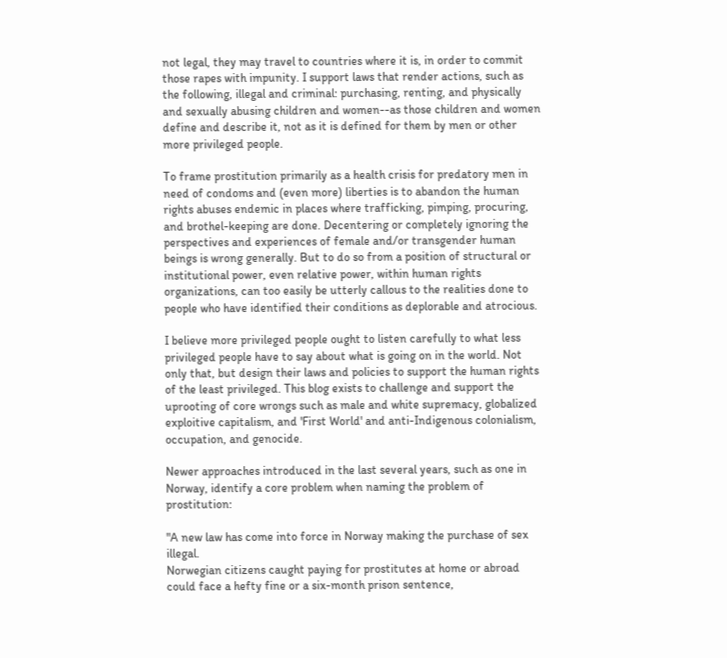not legal, they may travel to countries where it is, in order to commit those rapes with impunity. I support laws that render actions, such as the following, illegal and criminal: purchasing, renting, and physically and sexually abusing children and women--as those children and women define and describe it, not as it is defined for them by men or other more privileged people.

To frame prostitution primarily as a health crisis for predatory men in need of condoms and (even more) liberties is to abandon the human rights abuses endemic in places where trafficking, pimping, procuring, and brothel-keeping are done. Decentering or completely ignoring the perspectives and experiences of female and/or transgender human beings is wrong generally. But to do so from a position of structural or institutional power, even relative power, within human rights organizations, can too easily be utterly callous to the realities done to people who have identified their conditions as deplorable and atrocious.

I believe more privileged people ought to listen carefully to what less privileged people have to say about what is going on in the world. Not only that, but design their laws and policies to support the human rights of the least privileged. This blog exists to challenge and support the uprooting of core wrongs such as male and white supremacy, globalized exploitive capitalism, and 'First World' and anti-Indigenous colonialism, occupation, and genocide.

Newer approaches introduced in the last several years, such as one in Norway, identify a core problem when naming the problem of prostitution:

"A new law has come into force in Norway making the purchase of sex illegal.
Norwegian citizens caught paying for prostitutes at home or abroad could face a hefty fine or a six-month prison sentence,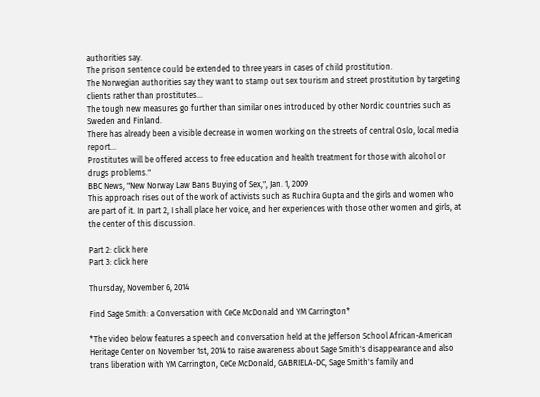authorities say.
The prison sentence could be extended to three years in cases of child prostitution.
The Norwegian authorities say they want to stamp out sex tourism and street prostitution by targeting clients rather than prostitutes...
The tough new measures go further than similar ones introduced by other Nordic countries such as Sweden and Finland.
There has already been a visible decrease in women working on the streets of central Oslo, local media report...
Prostitutes will be offered access to free education and health treatment for those with alcohol or drugs problems."
BBC News, "New Norway Law Bans Buying of Sex,", Jan. 1, 2009
This approach rises out of the work of activists such as Ruchira Gupta and the girls and women who are part of it. In part 2, I shall place her voice, and her experiences with those other women and girls, at the center of this discussion.

Part 2: click here
Part 3: click here

Thursday, November 6, 2014

Find Sage Smith: a Conversation with CeCe McDonald and YM Carrington*

*The video below features a speech and conversation held at the Jefferson School African-American Heritage Center on November 1st, 2014 to raise awareness about Sage Smith's disappearance and also trans liberation with YM Carrington, CeCe McDonald, GABRIELA-DC, Sage Smith's family and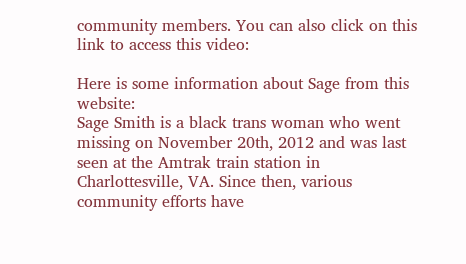community members. You can also click on this link to access this video:

Here is some information about Sage from this website:
Sage Smith is a black trans woman who went missing on November 20th, 2012 and was last seen at the Amtrak train station in Charlottesville, VA. Since then, various community efforts have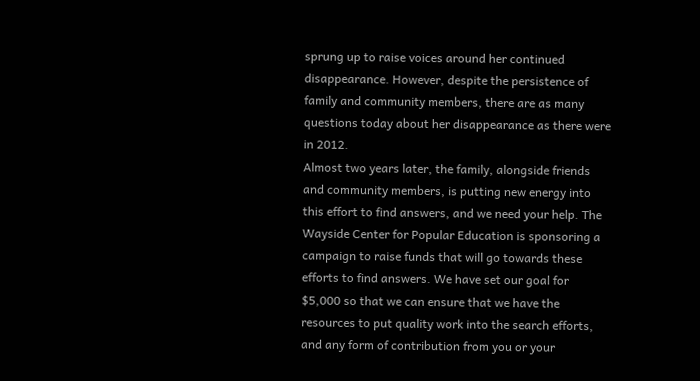sprung up to raise voices around her continued disappearance. However, despite the persistence of family and community members, there are as many questions today about her disappearance as there were in 2012.
Almost two years later, the family, alongside friends and community members, is putting new energy into this effort to find answers, and we need your help. The Wayside Center for Popular Education is sponsoring a campaign to raise funds that will go towards these efforts to find answers. We have set our goal for $5,000 so that we can ensure that we have the resources to put quality work into the search efforts, and any form of contribution from you or your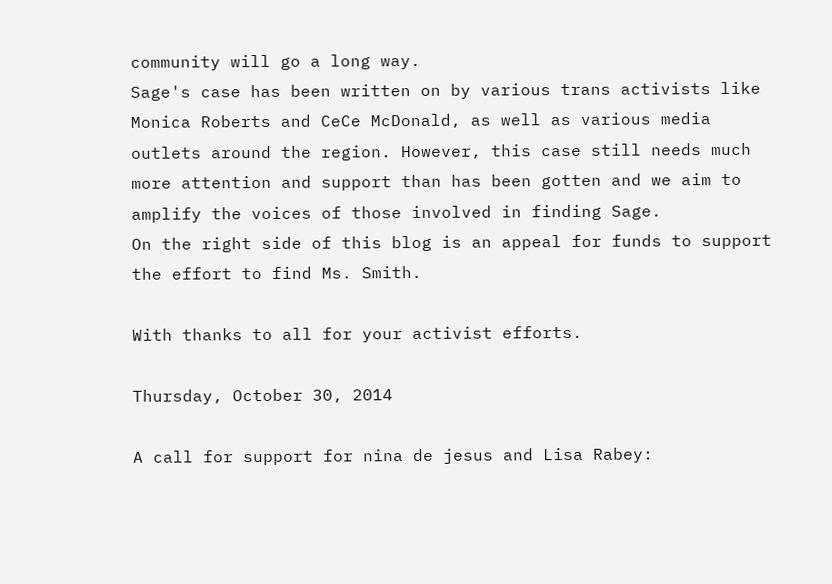community will go a long way.
Sage's case has been written on by various trans activists like Monica Roberts and CeCe McDonald, as well as various media outlets around the region. However, this case still needs much more attention and support than has been gotten and we aim to amplify the voices of those involved in finding Sage.
On the right side of this blog is an appeal for funds to support the effort to find Ms. Smith.

With thanks to all for your activist efforts.

Thursday, October 30, 2014

A call for support for nina de jesus and Lisa Rabey: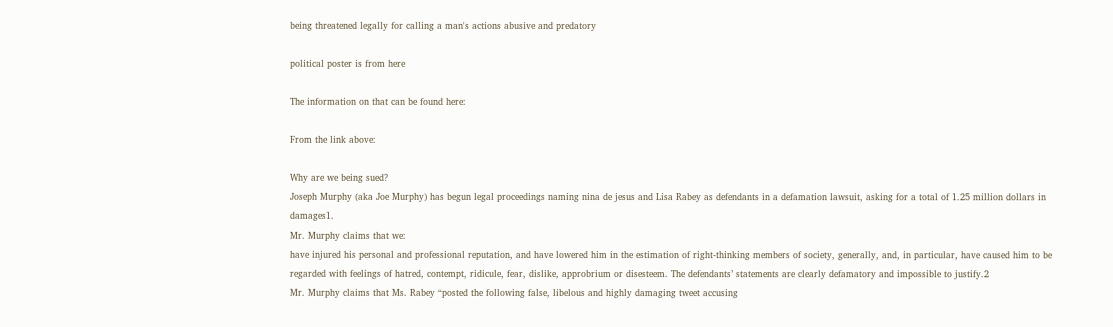being threatened legally for calling a man's actions abusive and predatory

political poster is from here

The information on that can be found here:

From the link above:

Why are we being sued?
Joseph Murphy (aka Joe Murphy) has begun legal proceedings naming nina de jesus and Lisa Rabey as defendants in a defamation lawsuit, asking for a total of 1.25 million dollars in damages1.
Mr. Murphy claims that we:
have injured his personal and professional reputation, and have lowered him in the estimation of right-thinking members of society, generally, and, in particular, have caused him to be regarded with feelings of hatred, contempt, ridicule, fear, dislike, approbrium or disesteem. The defendants’ statements are clearly defamatory and impossible to justify.2
Mr. Murphy claims that Ms. Rabey “posted the following false, libelous and highly damaging tweet accusing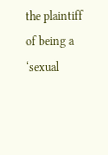the plaintiff of being a ‘sexual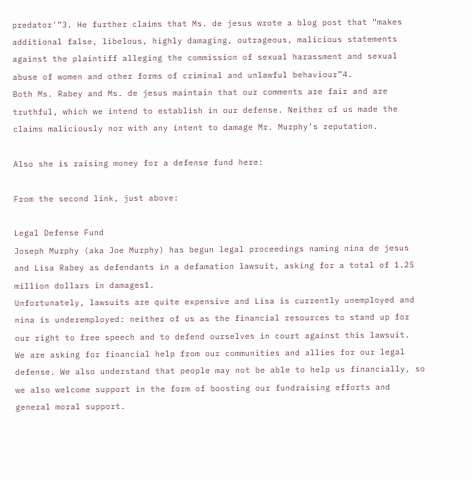predator'”3. He further claims that Ms. de jesus wrote a blog post that “makes additional false, libelous, highly damaging, outrageous, malicious statements against the plaintiff alleging the commission of sexual harassment and sexual abuse of women and other forms of criminal and unlawful behaviour”4.
Both Ms. Rabey and Ms. de jesus maintain that our comments are fair and are truthful, which we intend to establish in our defense. Neither of us made the claims maliciously nor with any intent to damage Mr. Murphy’s reputation.

Also she is raising money for a defense fund here:

From the second link, just above:

Legal Defense Fund
Joseph Murphy (aka Joe Murphy) has begun legal proceedings naming nina de jesus and Lisa Rabey as defendants in a defamation lawsuit, asking for a total of 1.25 million dollars in damages1.
Unfortunately, lawsuits are quite expensive and Lisa is currently unemployed and nina is underemployed: neither of us as the financial resources to stand up for our right to free speech and to defend ourselves in court against this lawsuit.
We are asking for financial help from our communities and allies for our legal defense. We also understand that people may not be able to help us financially, so we also welcome support in the form of boosting our fundraising efforts and general moral support.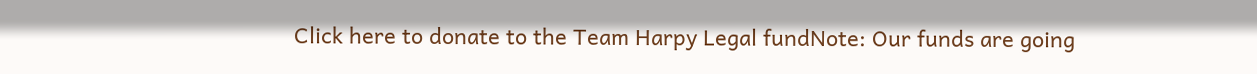Click here to donate to the Team Harpy Legal fundNote: Our funds are going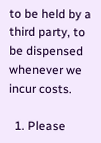to be held by a third party, to be dispensed whenever we incur costs.

  1. Please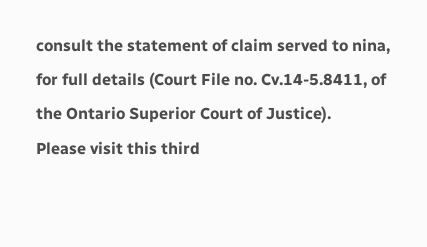consult the statement of claim served to nina, for full details (Court File no. Cv.14-5.8411, of the Ontario Superior Court of Justice).
Please visit this third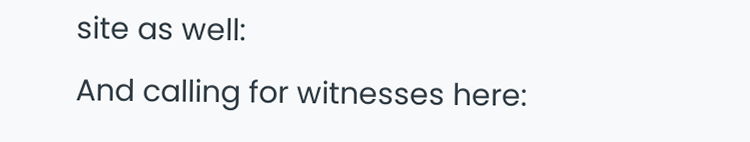site as well:
And calling for witnesses here: